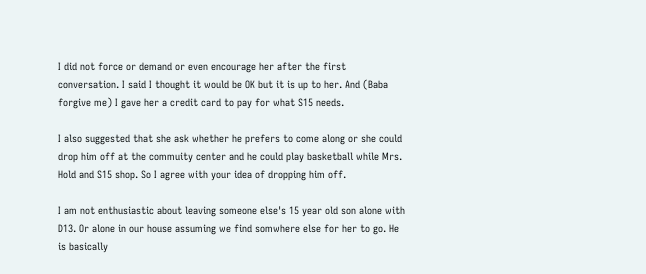I did not force or demand or even encourage her after the first conversation. I said I thought it would be OK but it is up to her. And (Baba forgive me) I gave her a credit card to pay for what S15 needs.

I also suggested that she ask whether he prefers to come along or she could drop him off at the commuity center and he could play basketball while Mrs. Hold and S15 shop. So I agree with your idea of dropping him off.

I am not enthusiastic about leaving someone else's 15 year old son alone with D13. Or alone in our house assuming we find somwhere else for her to go. He is basically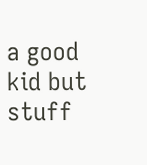a good kid but stuff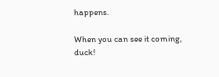happens.

When you can see it coming, duck!